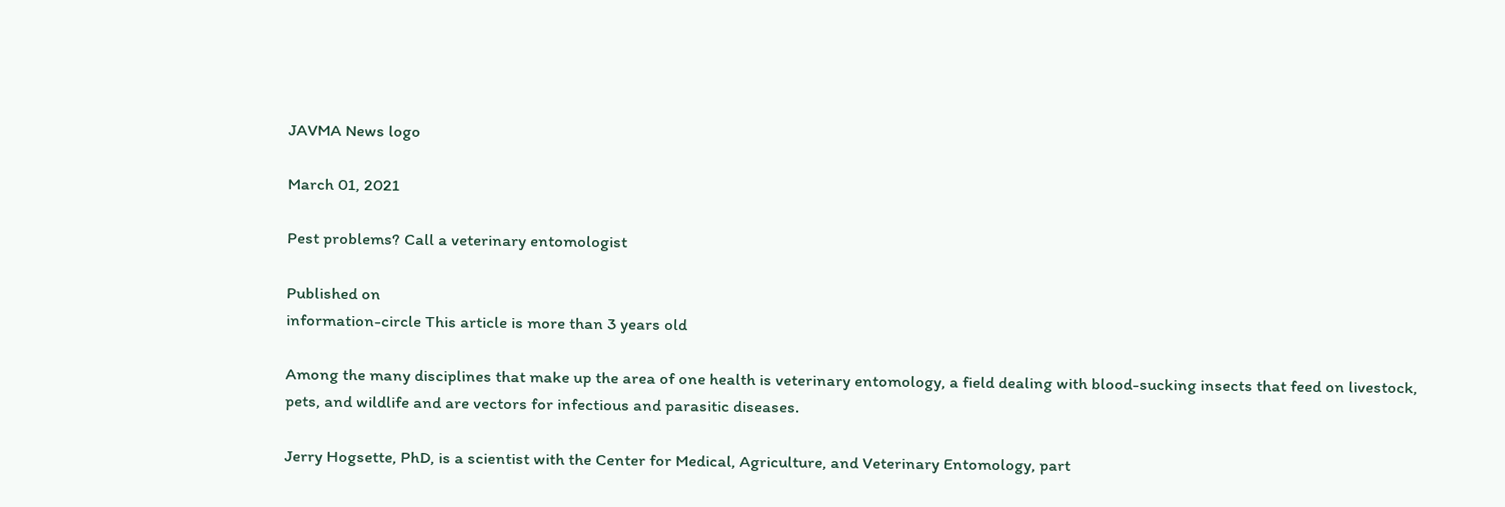JAVMA News logo

March 01, 2021

Pest problems? Call a veterinary entomologist

Published on
information-circle This article is more than 3 years old

Among the many disciplines that make up the area of one health is veterinary entomology, a field dealing with blood-sucking insects that feed on livestock, pets, and wildlife and are vectors for infectious and parasitic diseases.

Jerry Hogsette, PhD, is a scientist with the Center for Medical, Agriculture, and Veterinary Entomology, part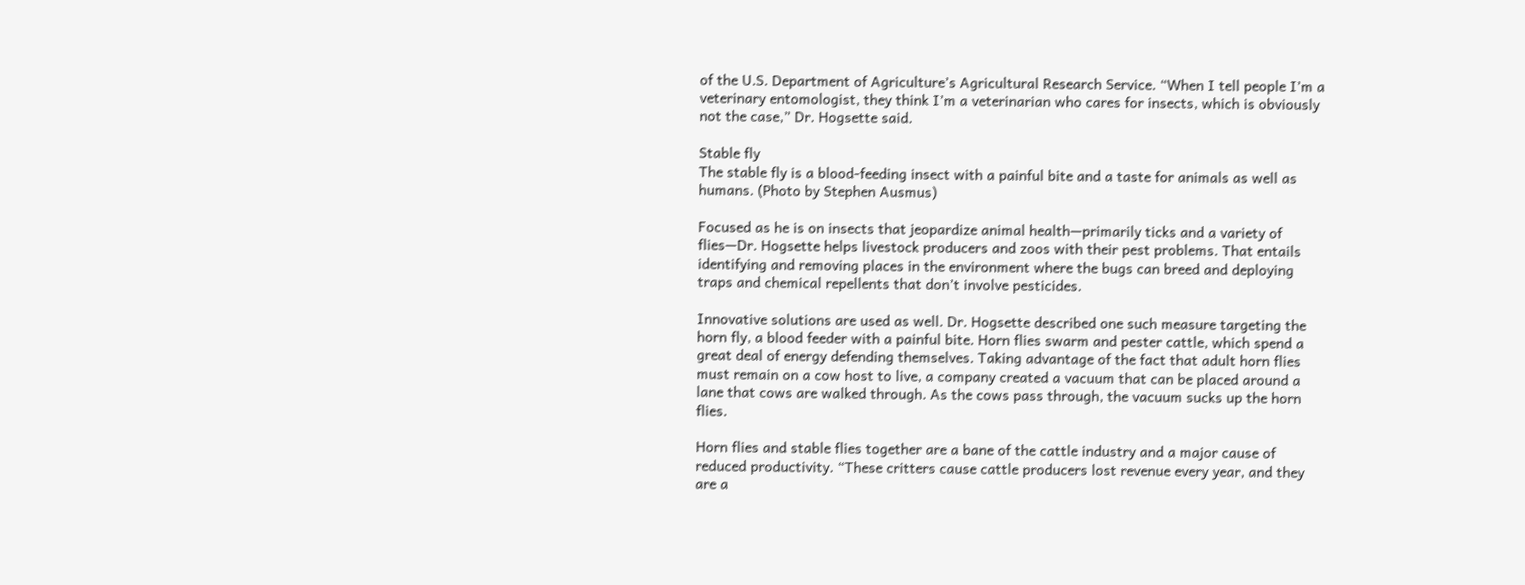of the U.S. Department of Agriculture’s Agricultural Research Service. “When I tell people I’m a veterinary entomologist, they think I’m a veterinarian who cares for insects, which is obviously not the case,” Dr. Hogsette said.

Stable fly
The stable fly is a blood-feeding insect with a painful bite and a taste for animals as well as humans. (Photo by Stephen Ausmus)

Focused as he is on insects that jeopardize animal health—primarily ticks and a variety of flies—Dr. Hogsette helps livestock producers and zoos with their pest problems. That entails identifying and removing places in the environment where the bugs can breed and deploying traps and chemical repellents that don’t involve pesticides.

Innovative solutions are used as well. Dr. Hogsette described one such measure targeting the horn fly, a blood feeder with a painful bite. Horn flies swarm and pester cattle, which spend a great deal of energy defending themselves. Taking advantage of the fact that adult horn flies must remain on a cow host to live, a company created a vacuum that can be placed around a lane that cows are walked through. As the cows pass through, the vacuum sucks up the horn flies.

Horn flies and stable flies together are a bane of the cattle industry and a major cause of reduced productivity. “These critters cause cattle producers lost revenue every year, and they are a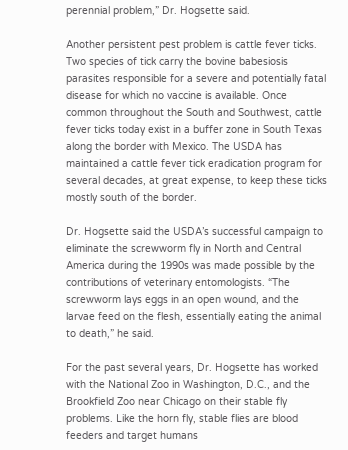perennial problem,” Dr. Hogsette said.

Another persistent pest problem is cattle fever ticks. Two species of tick carry the bovine babesiosis parasites responsible for a severe and potentially fatal disease for which no vaccine is available. Once common throughout the South and Southwest, cattle fever ticks today exist in a buffer zone in South Texas along the border with Mexico. The USDA has maintained a cattle fever tick eradication program for several decades, at great expense, to keep these ticks mostly south of the border.

Dr. Hogsette said the USDA’s successful campaign to eliminate the screwworm fly in North and Central America during the 1990s was made possible by the contributions of veterinary entomologists. “The screwworm lays eggs in an open wound, and the larvae feed on the flesh, essentially eating the animal to death,” he said.

For the past several years, Dr. Hogsette has worked with the National Zoo in Washington, D.C., and the Brookfield Zoo near Chicago on their stable fly problems. Like the horn fly, stable flies are blood feeders and target humans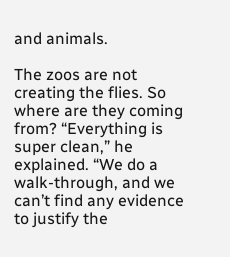and animals.

The zoos are not creating the flies. So where are they coming from? “Everything is super clean,” he explained. “We do a walk-through, and we can’t find any evidence to justify the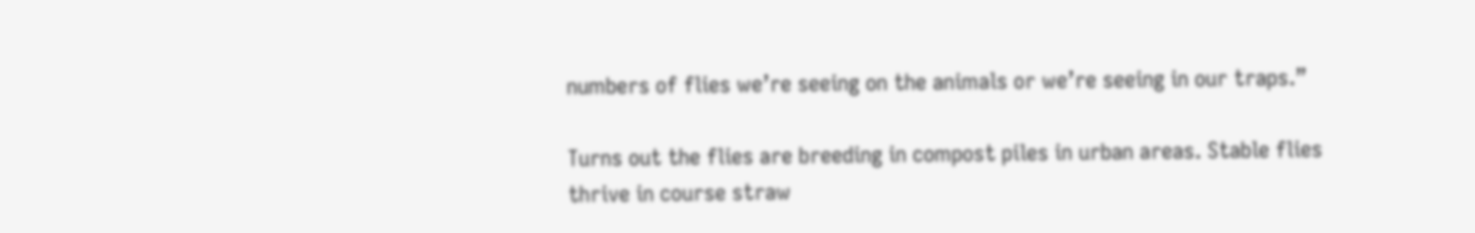numbers of flies we’re seeing on the animals or we’re seeing in our traps.”

Turns out the flies are breeding in compost piles in urban areas. Stable flies thrive in course straw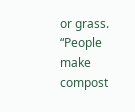or grass. “People make compost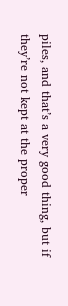piles, and that’s a very good thing, but if they’re not kept at the proper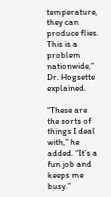temperature, they can produce flies. This is a problem nationwide,” Dr. Hogsette explained.

“These are the sorts of things I deal with,” he added. “It’s a fun job and keeps me busy.”